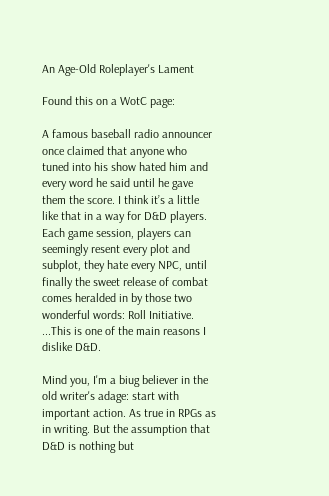An Age-Old Roleplayer's Lament

Found this on a WotC page:

A famous baseball radio announcer once claimed that anyone who tuned into his show hated him and every word he said until he gave them the score. I think it’s a little like that in a way for D&D players. Each game session, players can seemingly resent every plot and subplot, they hate every NPC, until finally the sweet release of combat comes heralded in by those two wonderful words: Roll Initiative.
...This is one of the main reasons I dislike D&D.

Mind you, I'm a biug believer in the old writer's adage: start with important action. As true in RPGs as in writing. But the assumption that D&D is nothing but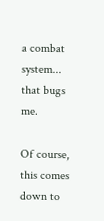a combat system... that bugs me.

Of course, this comes down to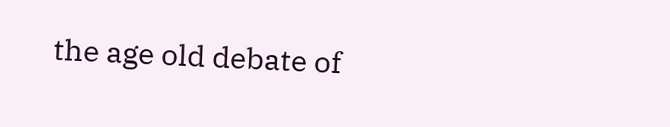the age old debate of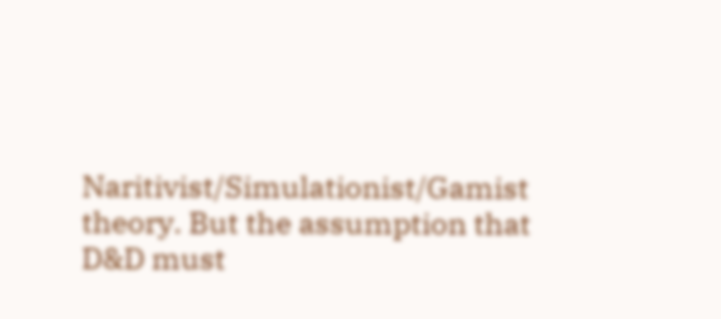Naritivist/Simulationist/Gamist theory. But the assumption that D&D must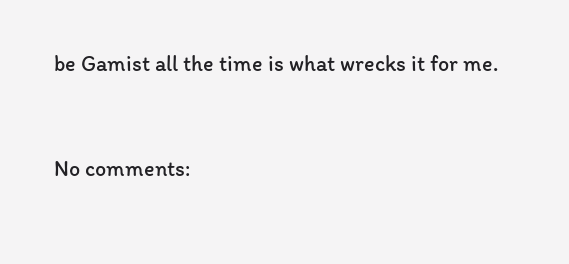be Gamist all the time is what wrecks it for me.


No comments: